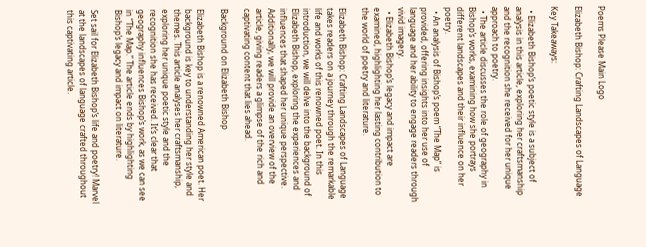Poems Please Main Logo

Elizabeth Bishop: Crafting Landscapes of Language

Key Takeaways:

  • Elizabeth Bishop’s poetic style is a subject of analysis in this article, exploring her craftsmanship and the recognition she received for her unique approach to poetry.
  • The article discusses the role of geography in Bishop’s works, examining how she portrays different landscapes and their influence on her poetry.
  • An analysis of Bishop’s poem “The Map” is provided, offering insights into her use of language and her ability to engage readers through vivid imagery.
  • Elizabeth Bishop’s legacy and impact are examined, highlighting her lasting contribution to the world of poetry and literature.

Elizabeth Bishop: Crafting Landscapes of Language takes readers on a journey through the remarkable life and works of this renowned poet. In this introduction, we will delve into the background of Elizabeth Bishop, exploring the experiences and influences that shaped her unique perspective. Additionally, we will provide an overview of the article, giving readers a glimpse of the rich and captivating content that lies ahead.

Background on Elizabeth Bishop

Elizabeth Bishop is a renowned American poet. Her background is key to understanding her style and themes. This article analyses her craftsmanship, exploring her unique poetic style and the recognition she has received. It’s clear that geography influences Bishop’s work, as we can see in “The Map.” The article ends by highlighting Bishop’s legacy and impact on literature.

Set sail for Elizabeth Bishop’s life and poetry! Marvel at the landscapes of language crafted throughout this captivating article.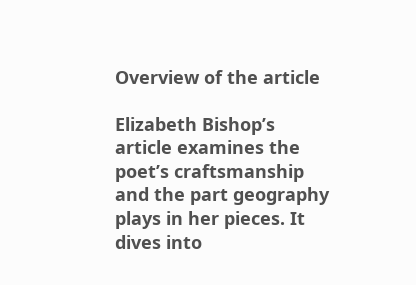Overview of the article

Elizabeth Bishop’s article examines the poet’s craftsmanship and the part geography plays in her pieces. It dives into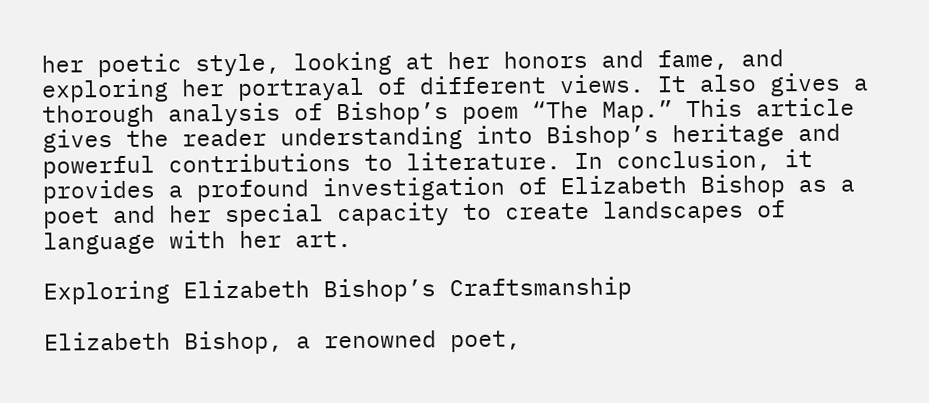her poetic style, looking at her honors and fame, and exploring her portrayal of different views. It also gives a thorough analysis of Bishop’s poem “The Map.” This article gives the reader understanding into Bishop’s heritage and powerful contributions to literature. In conclusion, it provides a profound investigation of Elizabeth Bishop as a poet and her special capacity to create landscapes of language with her art.

Exploring Elizabeth Bishop’s Craftsmanship

Elizabeth Bishop, a renowned poet,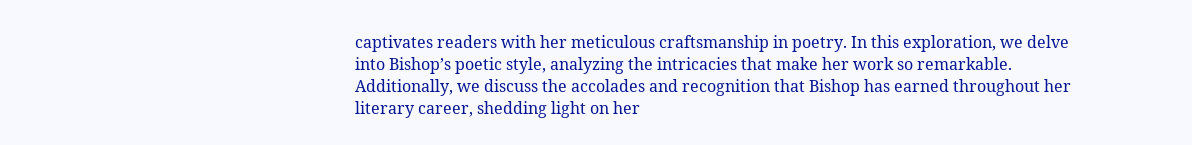captivates readers with her meticulous craftsmanship in poetry. In this exploration, we delve into Bishop’s poetic style, analyzing the intricacies that make her work so remarkable. Additionally, we discuss the accolades and recognition that Bishop has earned throughout her literary career, shedding light on her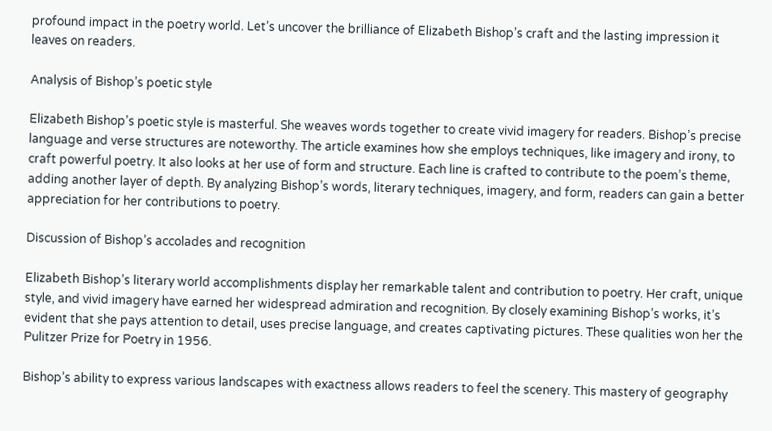profound impact in the poetry world. Let’s uncover the brilliance of Elizabeth Bishop’s craft and the lasting impression it leaves on readers.

Analysis of Bishop’s poetic style

Elizabeth Bishop’s poetic style is masterful. She weaves words together to create vivid imagery for readers. Bishop’s precise language and verse structures are noteworthy. The article examines how she employs techniques, like imagery and irony, to craft powerful poetry. It also looks at her use of form and structure. Each line is crafted to contribute to the poem’s theme, adding another layer of depth. By analyzing Bishop’s words, literary techniques, imagery, and form, readers can gain a better appreciation for her contributions to poetry.

Discussion of Bishop’s accolades and recognition

Elizabeth Bishop’s literary world accomplishments display her remarkable talent and contribution to poetry. Her craft, unique style, and vivid imagery have earned her widespread admiration and recognition. By closely examining Bishop’s works, it’s evident that she pays attention to detail, uses precise language, and creates captivating pictures. These qualities won her the Pulitzer Prize for Poetry in 1956.

Bishop’s ability to express various landscapes with exactness allows readers to feel the scenery. This mastery of geography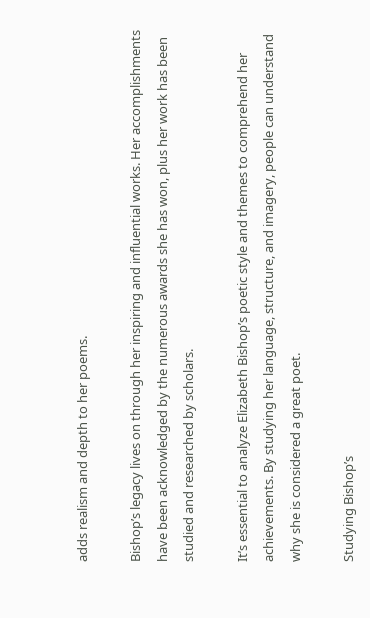adds realism and depth to her poems.

Bishop’s legacy lives on through her inspiring and influential works. Her accomplishments have been acknowledged by the numerous awards she has won, plus her work has been studied and researched by scholars.

It’s essential to analyze Elizabeth Bishop’s poetic style and themes to comprehend her achievements. By studying her language, structure, and imagery, people can understand why she is considered a great poet.

Studying Bishop’s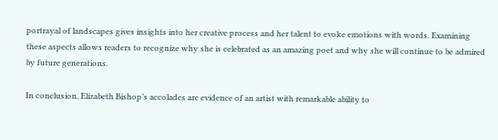portrayal of landscapes gives insights into her creative process and her talent to evoke emotions with words. Examining these aspects allows readers to recognize why she is celebrated as an amazing poet and why she will continue to be admired by future generations.

In conclusion, Elizabeth Bishop’s accolades are evidence of an artist with remarkable ability to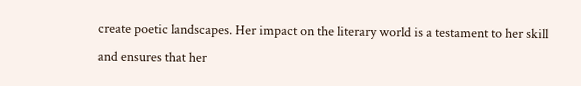create poetic landscapes. Her impact on the literary world is a testament to her skill and ensures that her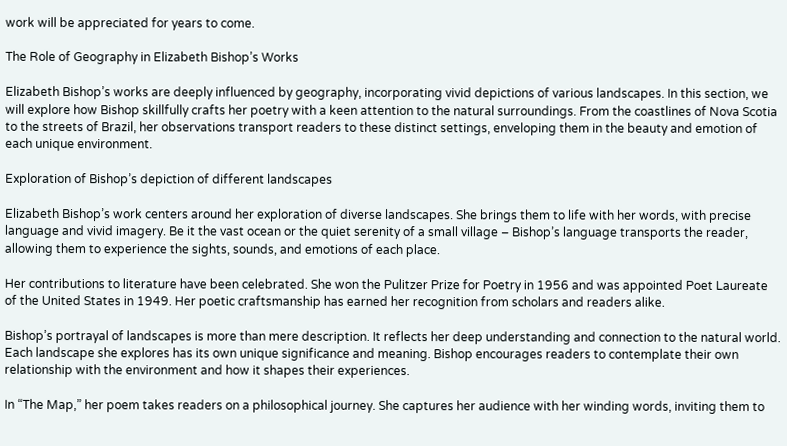work will be appreciated for years to come.

The Role of Geography in Elizabeth Bishop’s Works

Elizabeth Bishop’s works are deeply influenced by geography, incorporating vivid depictions of various landscapes. In this section, we will explore how Bishop skillfully crafts her poetry with a keen attention to the natural surroundings. From the coastlines of Nova Scotia to the streets of Brazil, her observations transport readers to these distinct settings, enveloping them in the beauty and emotion of each unique environment.

Exploration of Bishop’s depiction of different landscapes

Elizabeth Bishop’s work centers around her exploration of diverse landscapes. She brings them to life with her words, with precise language and vivid imagery. Be it the vast ocean or the quiet serenity of a small village – Bishop’s language transports the reader, allowing them to experience the sights, sounds, and emotions of each place.

Her contributions to literature have been celebrated. She won the Pulitzer Prize for Poetry in 1956 and was appointed Poet Laureate of the United States in 1949. Her poetic craftsmanship has earned her recognition from scholars and readers alike.

Bishop’s portrayal of landscapes is more than mere description. It reflects her deep understanding and connection to the natural world. Each landscape she explores has its own unique significance and meaning. Bishop encourages readers to contemplate their own relationship with the environment and how it shapes their experiences.

In “The Map,” her poem takes readers on a philosophical journey. She captures her audience with her winding words, inviting them to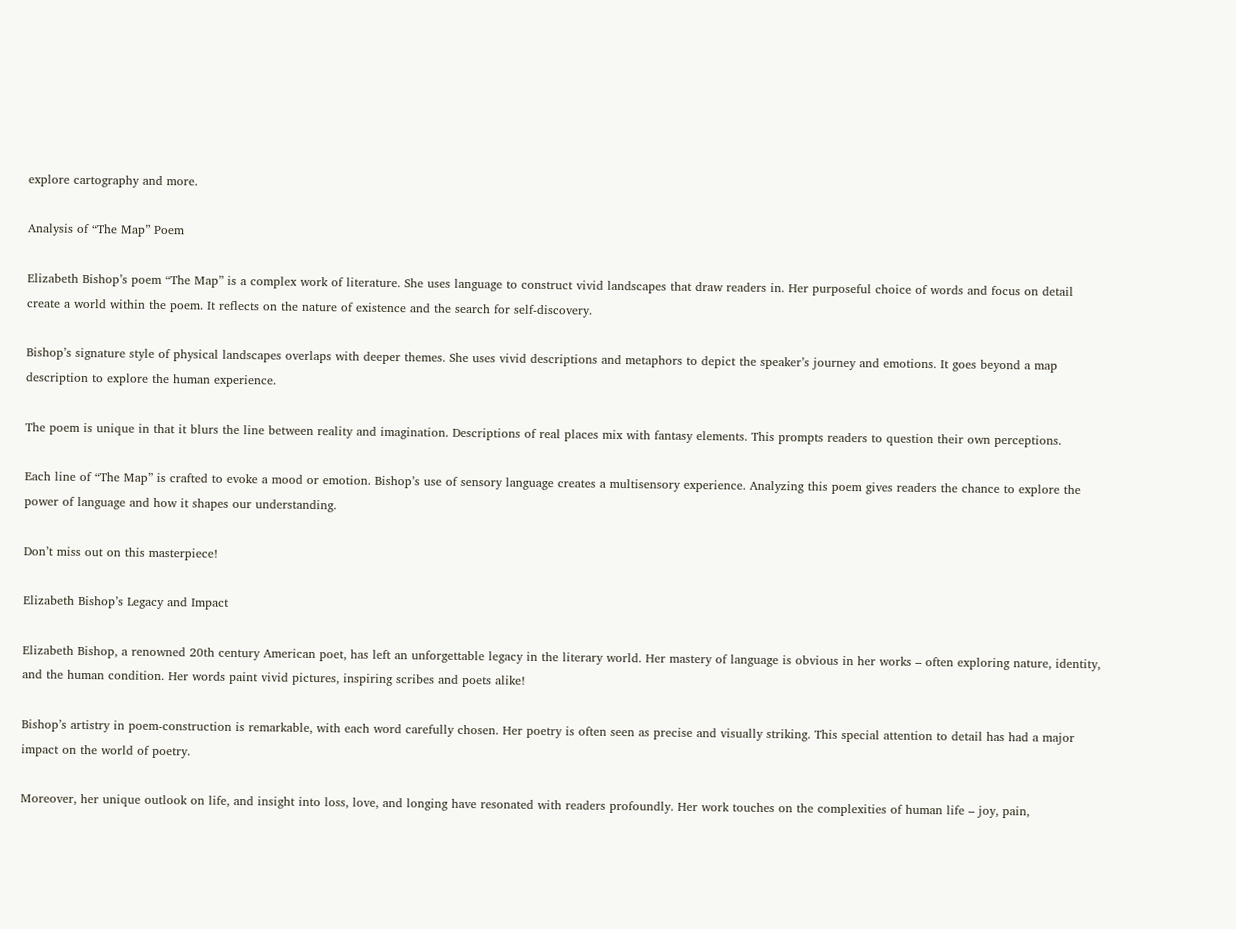explore cartography and more.

Analysis of “The Map” Poem

Elizabeth Bishop’s poem “The Map” is a complex work of literature. She uses language to construct vivid landscapes that draw readers in. Her purposeful choice of words and focus on detail create a world within the poem. It reflects on the nature of existence and the search for self-discovery.

Bishop’s signature style of physical landscapes overlaps with deeper themes. She uses vivid descriptions and metaphors to depict the speaker’s journey and emotions. It goes beyond a map description to explore the human experience.

The poem is unique in that it blurs the line between reality and imagination. Descriptions of real places mix with fantasy elements. This prompts readers to question their own perceptions.

Each line of “The Map” is crafted to evoke a mood or emotion. Bishop’s use of sensory language creates a multisensory experience. Analyzing this poem gives readers the chance to explore the power of language and how it shapes our understanding.

Don’t miss out on this masterpiece!

Elizabeth Bishop’s Legacy and Impact

Elizabeth Bishop, a renowned 20th century American poet, has left an unforgettable legacy in the literary world. Her mastery of language is obvious in her works – often exploring nature, identity, and the human condition. Her words paint vivid pictures, inspiring scribes and poets alike!

Bishop’s artistry in poem-construction is remarkable, with each word carefully chosen. Her poetry is often seen as precise and visually striking. This special attention to detail has had a major impact on the world of poetry.

Moreover, her unique outlook on life, and insight into loss, love, and longing have resonated with readers profoundly. Her work touches on the complexities of human life – joy, pain,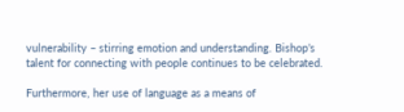vulnerability – stirring emotion and understanding. Bishop’s talent for connecting with people continues to be celebrated.

Furthermore, her use of language as a means of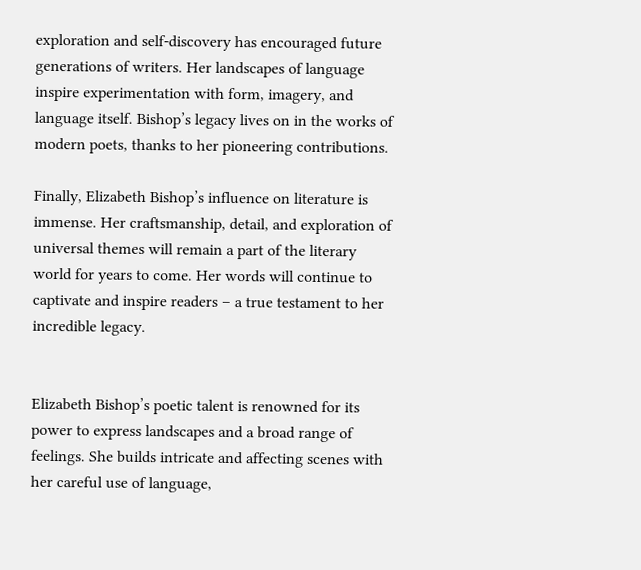exploration and self-discovery has encouraged future generations of writers. Her landscapes of language inspire experimentation with form, imagery, and language itself. Bishop’s legacy lives on in the works of modern poets, thanks to her pioneering contributions.

Finally, Elizabeth Bishop’s influence on literature is immense. Her craftsmanship, detail, and exploration of universal themes will remain a part of the literary world for years to come. Her words will continue to captivate and inspire readers – a true testament to her incredible legacy.


Elizabeth Bishop’s poetic talent is renowned for its power to express landscapes and a broad range of feelings. She builds intricate and affecting scenes with her careful use of language,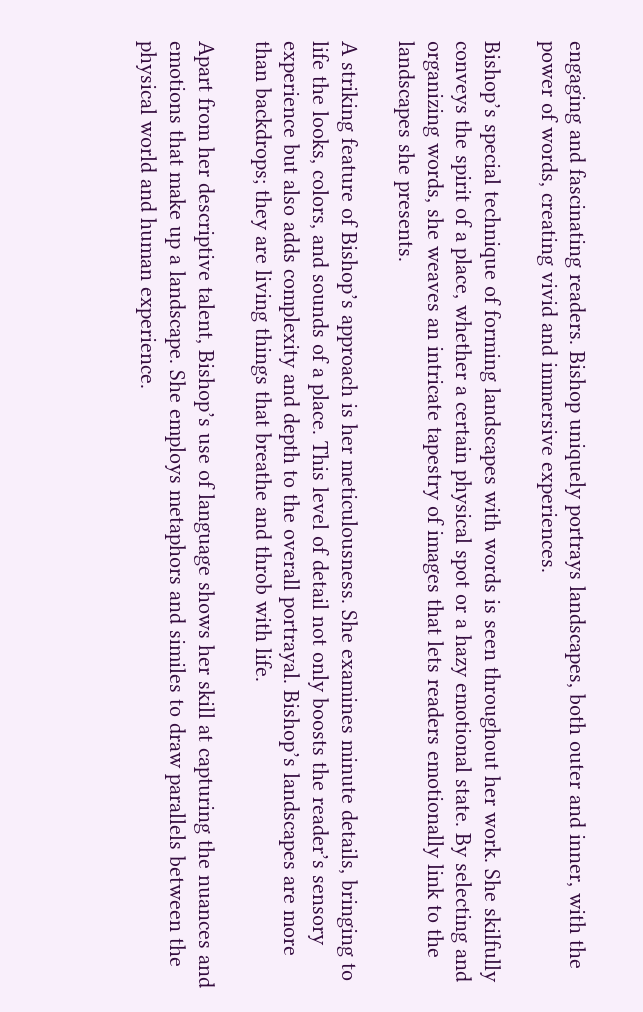engaging and fascinating readers. Bishop uniquely portrays landscapes, both outer and inner, with the power of words, creating vivid and immersive experiences.

Bishop’s special technique of forming landscapes with words is seen throughout her work. She skilfully conveys the spirit of a place, whether a certain physical spot or a hazy emotional state. By selecting and organizing words, she weaves an intricate tapestry of images that lets readers emotionally link to the landscapes she presents.

A striking feature of Bishop’s approach is her meticulousness. She examines minute details, bringing to life the looks, colors, and sounds of a place. This level of detail not only boosts the reader’s sensory experience but also adds complexity and depth to the overall portrayal. Bishop’s landscapes are more than backdrops; they are living things that breathe and throb with life.

Apart from her descriptive talent, Bishop’s use of language shows her skill at capturing the nuances and emotions that make up a landscape. She employs metaphors and similes to draw parallels between the physical world and human experience.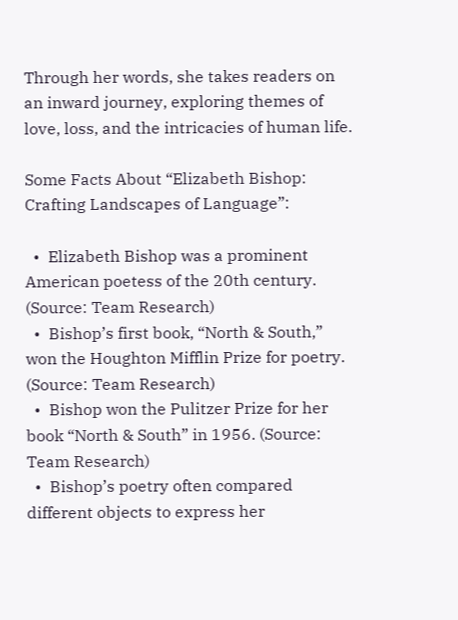Through her words, she takes readers on an inward journey, exploring themes of love, loss, and the intricacies of human life.

Some Facts About “Elizabeth Bishop: Crafting Landscapes of Language”:

  •  Elizabeth Bishop was a prominent American poetess of the 20th century. (Source: Team Research)
  •  Bishop’s first book, “North & South,” won the Houghton Mifflin Prize for poetry. (Source: Team Research)
  •  Bishop won the Pulitzer Prize for her book “North & South” in 1956. (Source: Team Research)
  •  Bishop’s poetry often compared different objects to express her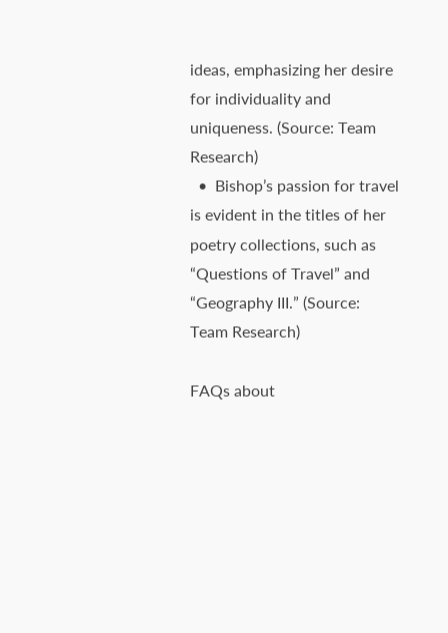ideas, emphasizing her desire for individuality and uniqueness. (Source: Team Research)
  •  Bishop’s passion for travel is evident in the titles of her poetry collections, such as “Questions of Travel” and “Geography III.” (Source: Team Research)

FAQs about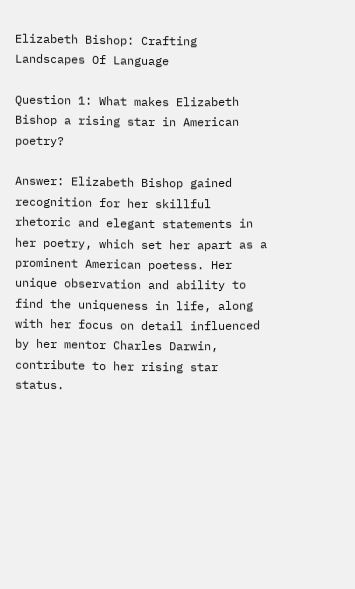Elizabeth Bishop: Crafting Landscapes Of Language

Question 1: What makes Elizabeth Bishop a rising star in American poetry?

Answer: Elizabeth Bishop gained recognition for her skillful rhetoric and elegant statements in her poetry, which set her apart as a prominent American poetess. Her unique observation and ability to find the uniqueness in life, along with her focus on detail influenced by her mentor Charles Darwin, contribute to her rising star status.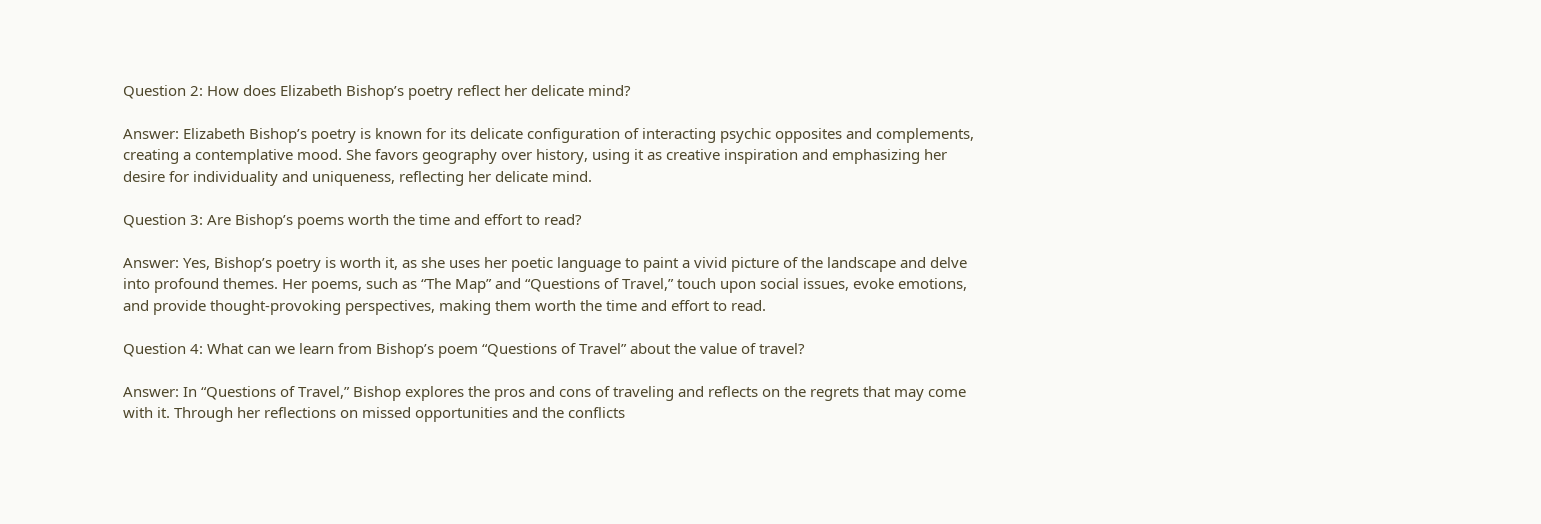Question 2: How does Elizabeth Bishop’s poetry reflect her delicate mind?

Answer: Elizabeth Bishop’s poetry is known for its delicate configuration of interacting psychic opposites and complements, creating a contemplative mood. She favors geography over history, using it as creative inspiration and emphasizing her desire for individuality and uniqueness, reflecting her delicate mind.

Question 3: Are Bishop’s poems worth the time and effort to read?

Answer: Yes, Bishop’s poetry is worth it, as she uses her poetic language to paint a vivid picture of the landscape and delve into profound themes. Her poems, such as “The Map” and “Questions of Travel,” touch upon social issues, evoke emotions, and provide thought-provoking perspectives, making them worth the time and effort to read.

Question 4: What can we learn from Bishop’s poem “Questions of Travel” about the value of travel?

Answer: In “Questions of Travel,” Bishop explores the pros and cons of traveling and reflects on the regrets that may come with it. Through her reflections on missed opportunities and the conflicts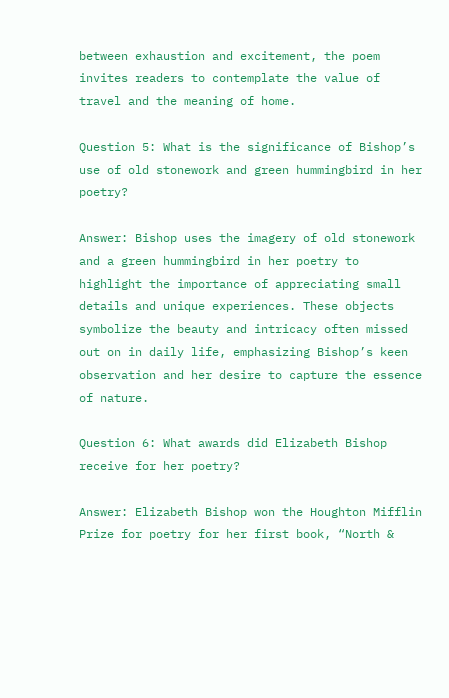between exhaustion and excitement, the poem invites readers to contemplate the value of travel and the meaning of home.

Question 5: What is the significance of Bishop’s use of old stonework and green hummingbird in her poetry?

Answer: Bishop uses the imagery of old stonework and a green hummingbird in her poetry to highlight the importance of appreciating small details and unique experiences. These objects symbolize the beauty and intricacy often missed out on in daily life, emphasizing Bishop’s keen observation and her desire to capture the essence of nature.

Question 6: What awards did Elizabeth Bishop receive for her poetry?

Answer: Elizabeth Bishop won the Houghton Mifflin Prize for poetry for her first book, “North &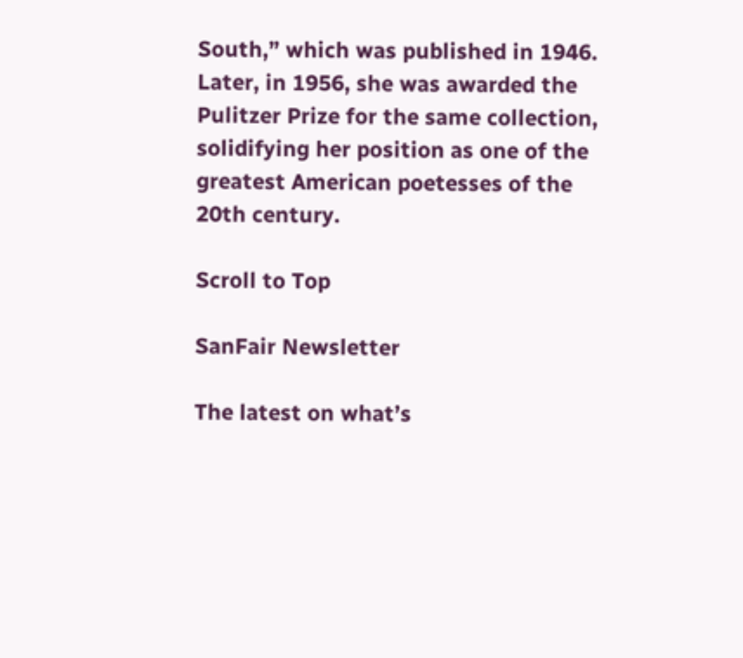South,” which was published in 1946. Later, in 1956, she was awarded the Pulitzer Prize for the same collection, solidifying her position as one of the greatest American poetesses of the 20th century.

Scroll to Top

SanFair Newsletter

The latest on what’s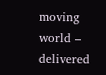moving world – delivered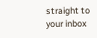straight to your inbox